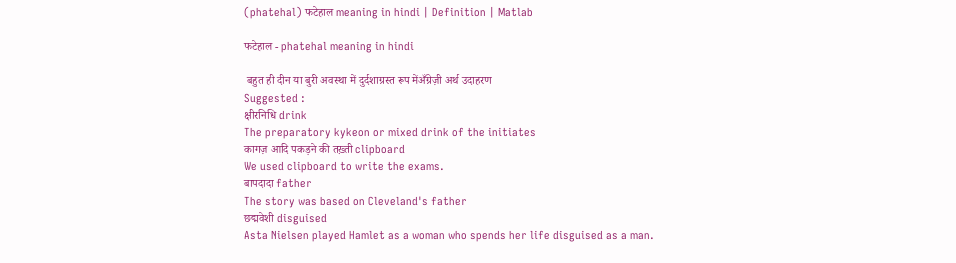(phatehal) फटेहाल meaning in hindi | Definition | Matlab

फटेहाल - phatehal meaning in hindi

 बहुत ही दीन या बुरी अवस्था में दुर्दशाग्रस्त रूप मेंअँग्रेज़ी अर्थ उदाहरण
Suggested :
क्षीरनिधि drink
The preparatory kykeon or mixed drink of the initiates
कागज़ आदि पकड़ने की तख़्ती clipboard
We used clipboard to write the exams.
बापदादा father
The story was based on Cleveland's father
छद्मवेशी disguised
Asta Nielsen played Hamlet as a woman who spends her life disguised as a man.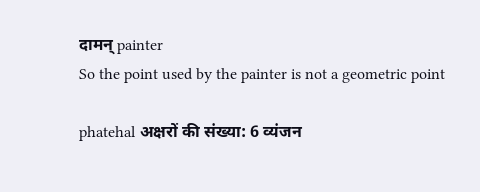दामन् painter
So the point used by the painter is not a geometric point

phatehal अक्षरों की संख्या: 6 व्यंजन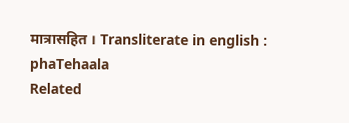मात्रासहित । Transliterate in english : phaTehaala
Related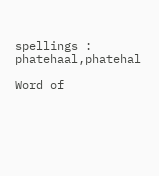spellings : phatehaal,phatehal

Word of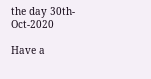the day 30th-Oct-2020

Have a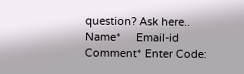question? Ask here..
Name*     Email-id    Comment* Enter Code: